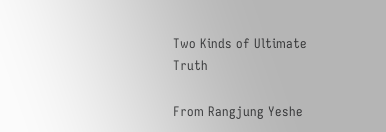Two Kinds of Ultimate Truth

From Rangjung Yeshe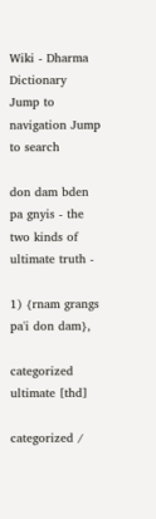Wiki - Dharma Dictionary
Jump to navigation Jump to search

don dam bden pa gnyis - the two kinds of ultimate truth -

1) {rnam grangs pa'i don dam},

categorized ultimate [thd]

categorized /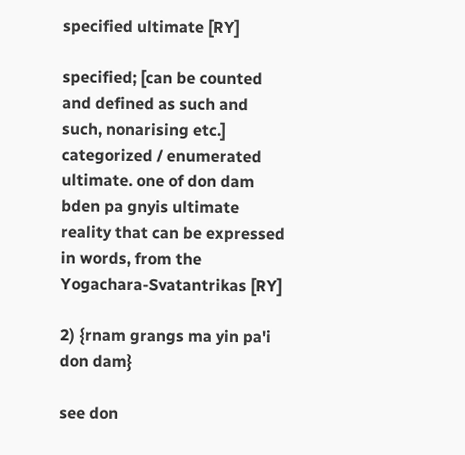specified ultimate [RY]

specified; [can be counted and defined as such and such, nonarising etc.] categorized / enumerated ultimate. one of don dam bden pa gnyis ultimate reality that can be expressed in words, from the Yogachara-Svatantrikas [RY]

2) {rnam grangs ma yin pa'i don dam}

see don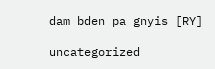dam bden pa gnyis [RY]

uncategorized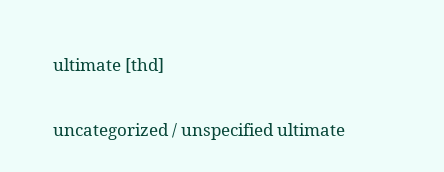ultimate [thd]

uncategorized / unspecified ultimate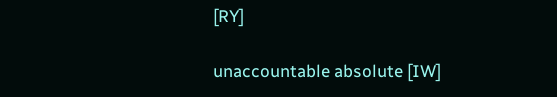[RY]

unaccountable absolute [IW]